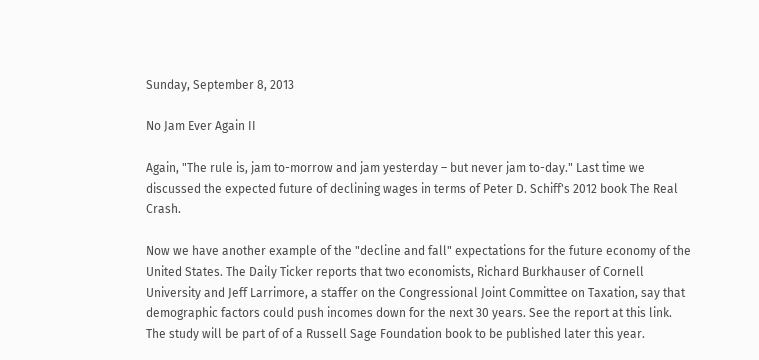Sunday, September 8, 2013

No Jam Ever Again II

Again, "The rule is, jam to-morrow and jam yesterday – but never jam to-day." Last time we discussed the expected future of declining wages in terms of Peter D. Schiff's 2012 book The Real Crash.

Now we have another example of the "decline and fall" expectations for the future economy of the United States. The Daily Ticker reports that two economists, Richard Burkhauser of Cornell University and Jeff Larrimore, a staffer on the Congressional Joint Committee on Taxation, say that demographic factors could push incomes down for the next 30 years. See the report at this link. The study will be part of of a Russell Sage Foundation book to be published later this year.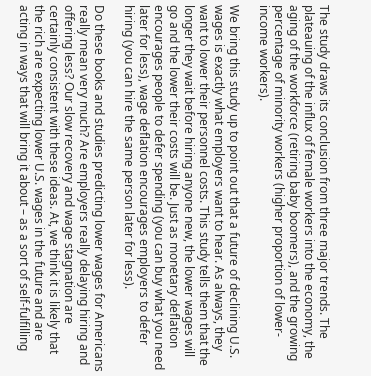The study draws its conclusion from three major trends. The plateauing of the influx of female workers into the economy, the aging of the workforce (retiring baby boomers), and the growing percentage of minority workers (higher proportion of lower-income workers).

We bring this study up to point out that a future of declining U.S. wages is exactly what employers want to hear. As always, they want to lower their personnel costs. This study tells them that the longer they wait before hiring anyone new, the lower wages will go and the lower their costs will be. Just as monetary deflation encourages people to defer spending (you can buy what you need later for less), wage deflation encourages employers to defer hiring (you can hire the same person later for less).

Do these books and studies predicting lower wages for Americans really mean very much? Are employers really delaying hiring and offering less? Our slow recovery and wage stagnation are certainly consistent with these ideas. At, we think it is likely that the rich are expecting lower U.S. wages in the future and are acting in ways that will bring it about – as a sort of self-fulfilling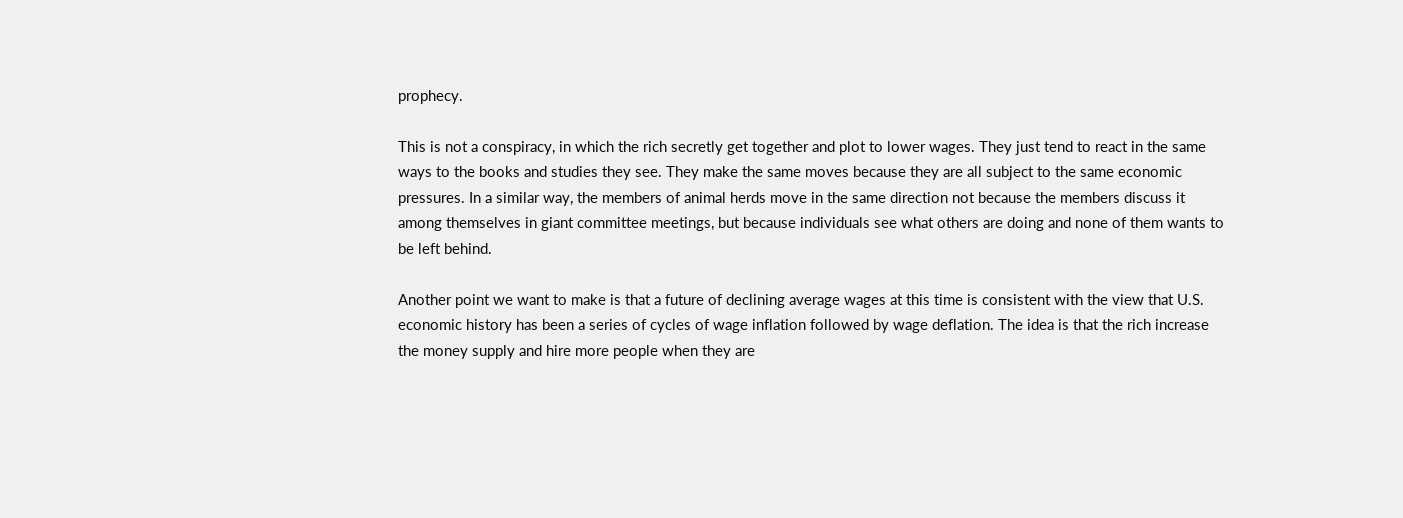prophecy.

This is not a conspiracy, in which the rich secretly get together and plot to lower wages. They just tend to react in the same ways to the books and studies they see. They make the same moves because they are all subject to the same economic pressures. In a similar way, the members of animal herds move in the same direction not because the members discuss it among themselves in giant committee meetings, but because individuals see what others are doing and none of them wants to be left behind.

Another point we want to make is that a future of declining average wages at this time is consistent with the view that U.S. economic history has been a series of cycles of wage inflation followed by wage deflation. The idea is that the rich increase the money supply and hire more people when they are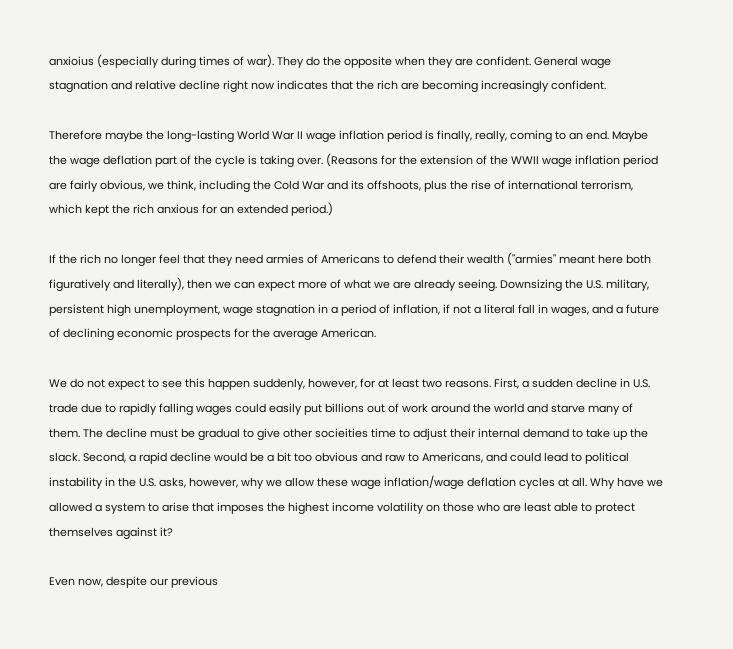anxioius (especially during times of war). They do the opposite when they are confident. General wage stagnation and relative decline right now indicates that the rich are becoming increasingly confident.

Therefore maybe the long-lasting World War II wage inflation period is finally, really, coming to an end. Maybe the wage deflation part of the cycle is taking over. (Reasons for the extension of the WWII wage inflation period are fairly obvious, we think, including the Cold War and its offshoots, plus the rise of international terrorism, which kept the rich anxious for an extended period.)

If the rich no longer feel that they need armies of Americans to defend their wealth ("armies" meant here both figuratively and literally), then we can expect more of what we are already seeing. Downsizing the U.S. military, persistent high unemployment, wage stagnation in a period of inflation, if not a literal fall in wages, and a future of declining economic prospects for the average American.

We do not expect to see this happen suddenly, however, for at least two reasons. First, a sudden decline in U.S. trade due to rapidly falling wages could easily put billions out of work around the world and starve many of them. The decline must be gradual to give other socieities time to adjust their internal demand to take up the slack. Second, a rapid decline would be a bit too obvious and raw to Americans, and could lead to political instability in the U.S. asks, however, why we allow these wage inflation/wage deflation cycles at all. Why have we allowed a system to arise that imposes the highest income volatility on those who are least able to protect themselves against it?

Even now, despite our previous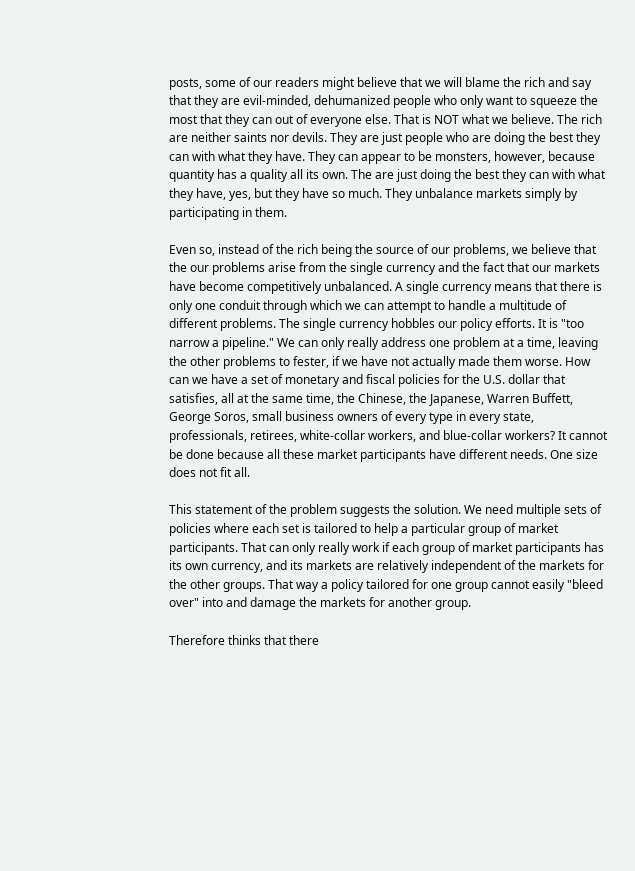posts, some of our readers might believe that we will blame the rich and say that they are evil-minded, dehumanized people who only want to squeeze the most that they can out of everyone else. That is NOT what we believe. The rich are neither saints nor devils. They are just people who are doing the best they can with what they have. They can appear to be monsters, however, because quantity has a quality all its own. The are just doing the best they can with what they have, yes, but they have so much. They unbalance markets simply by participating in them.

Even so, instead of the rich being the source of our problems, we believe that the our problems arise from the single currency and the fact that our markets have become competitively unbalanced. A single currency means that there is only one conduit through which we can attempt to handle a multitude of different problems. The single currency hobbles our policy efforts. It is "too narrow a pipeline." We can only really address one problem at a time, leaving the other problems to fester, if we have not actually made them worse. How can we have a set of monetary and fiscal policies for the U.S. dollar that satisfies, all at the same time, the Chinese, the Japanese, Warren Buffett, George Soros, small business owners of every type in every state, professionals, retirees, white-collar workers, and blue-collar workers? It cannot be done because all these market participants have different needs. One size does not fit all.

This statement of the problem suggests the solution. We need multiple sets of policies where each set is tailored to help a particular group of market participants. That can only really work if each group of market participants has its own currency, and its markets are relatively independent of the markets for the other groups. That way a policy tailored for one group cannot easily "bleed over" into and damage the markets for another group.

Therefore thinks that there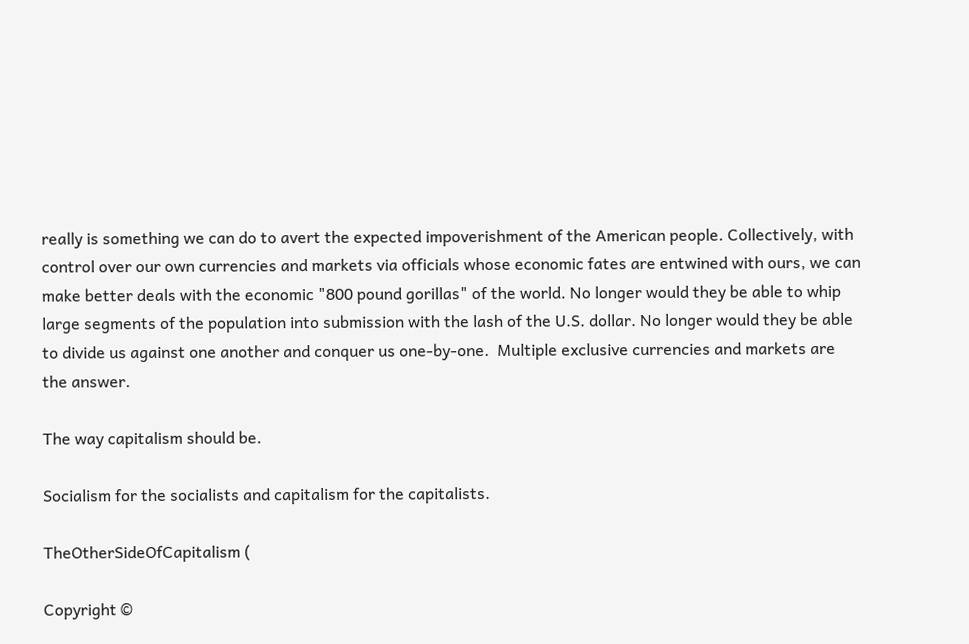really is something we can do to avert the expected impoverishment of the American people. Collectively, with control over our own currencies and markets via officials whose economic fates are entwined with ours, we can make better deals with the economic "800 pound gorillas" of the world. No longer would they be able to whip large segments of the population into submission with the lash of the U.S. dollar. No longer would they be able to divide us against one another and conquer us one-by-one.  Multiple exclusive currencies and markets are the answer.

The way capitalism should be.

Socialism for the socialists and capitalism for the capitalists.

TheOtherSideOfCapitalism (

Copyright ©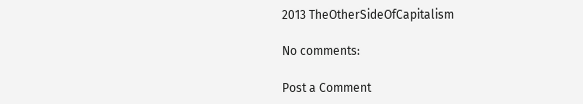2013 TheOtherSideOfCapitalism

No comments:

Post a Comment